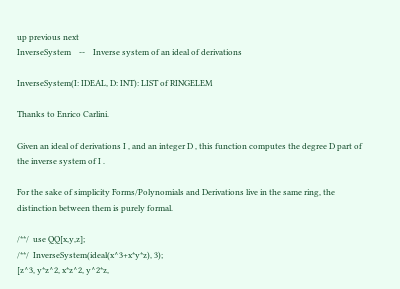up previous next
InverseSystem    --    Inverse system of an ideal of derivations

InverseSystem(I: IDEAL, D: INT): LIST of RINGELEM

Thanks to Enrico Carlini.

Given an ideal of derivations I , and an integer D , this function computes the degree D part of the inverse system of I .

For the sake of simplicity Forms/Polynomials and Derivations live in the same ring, the distinction between them is purely formal.

/**/  use QQ[x,y,z];
/**/  InverseSystem(ideal(x^3+x*y*z), 3);
[z^3, y*z^2, x*z^2, y^2*z,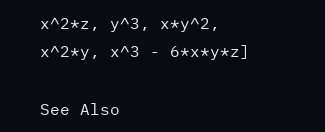x^2*z, y^3, x*y^2, x^2*y, x^3 - 6*x*y*z]

See Also